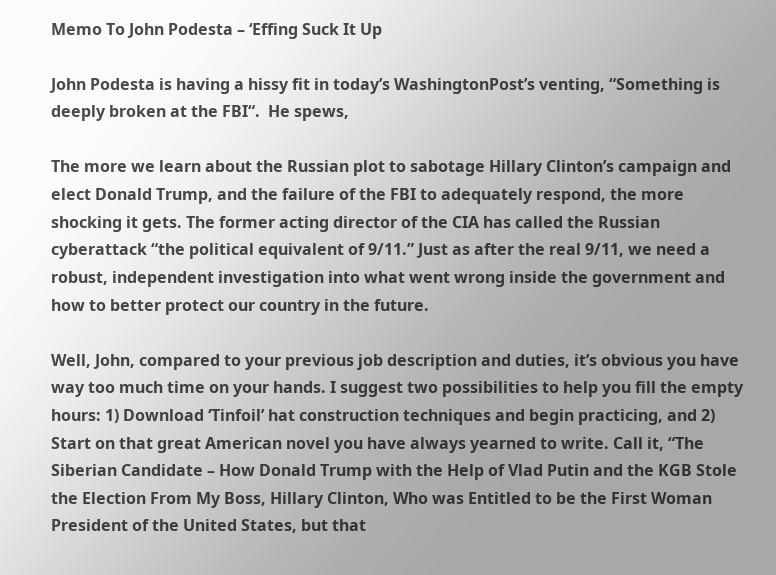Memo To John Podesta – ‘Effing Suck It Up

John Podesta is having a hissy fit in today’s WashingtonPost’s venting, “Something is deeply broken at the FBI“.  He spews,

The more we learn about the Russian plot to sabotage Hillary Clinton’s campaign and elect Donald Trump, and the failure of the FBI to adequately respond, the more shocking it gets. The former acting director of the CIA has called the Russian cyberattack “the political equivalent of 9/11.” Just as after the real 9/11, we need a robust, independent investigation into what went wrong inside the government and how to better protect our country in the future.

Well, John, compared to your previous job description and duties, it’s obvious you have way too much time on your hands. I suggest two possibilities to help you fill the empty hours: 1) Download ‘Tinfoil’ hat construction techniques and begin practicing, and 2) Start on that great American novel you have always yearned to write. Call it, “The Siberian Candidate – How Donald Trump with the Help of Vlad Putin and the KGB Stole the Election From My Boss, Hillary Clinton, Who was Entitled to be the First Woman President of the United States, but that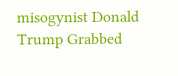misogynist Donald Trump Grabbed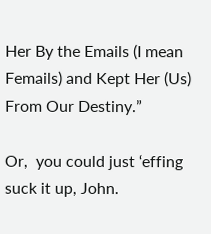Her By the Emails (I mean Femails) and Kept Her (Us) From Our Destiny.”

Or,  you could just ‘effing suck it up, John.